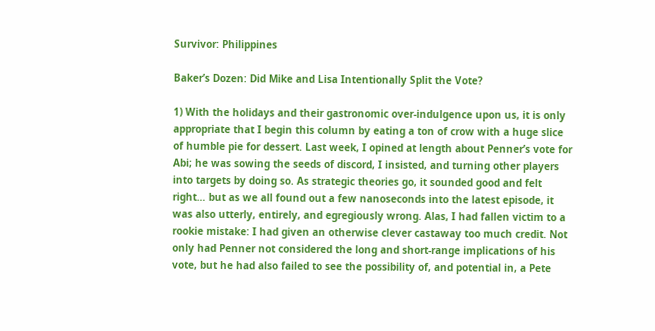Survivor: Philippines

Baker’s Dozen: Did Mike and Lisa Intentionally Split the Vote?

1) With the holidays and their gastronomic over-indulgence upon us, it is only appropriate that I begin this column by eating a ton of crow with a huge slice of humble pie for dessert. Last week, I opined at length about Penner’s vote for Abi; he was sowing the seeds of discord, I insisted, and turning other players into targets by doing so. As strategic theories go, it sounded good and felt right… but as we all found out a few nanoseconds into the latest episode, it was also utterly, entirely, and egregiously wrong. Alas, I had fallen victim to a rookie mistake: I had given an otherwise clever castaway too much credit. Not only had Penner not considered the long and short-range implications of his vote, but he had also failed to see the possibility of, and potential in, a Pete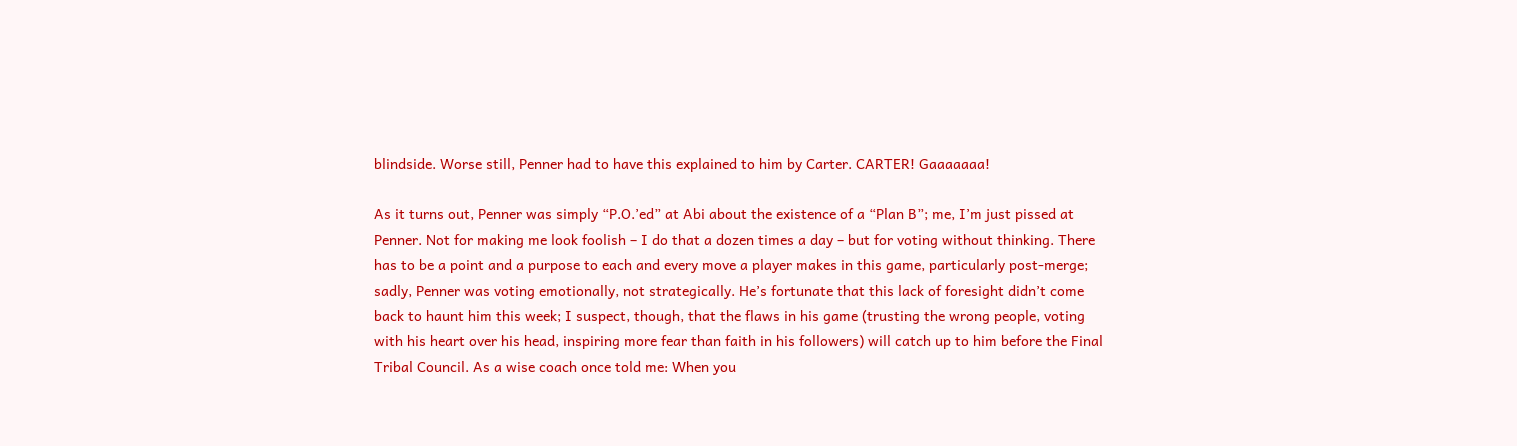blindside. Worse still, Penner had to have this explained to him by Carter. CARTER! Gaaaaaaa!

As it turns out, Penner was simply “P.O.’ed” at Abi about the existence of a “Plan B”; me, I’m just pissed at Penner. Not for making me look foolish – I do that a dozen times a day – but for voting without thinking. There has to be a point and a purpose to each and every move a player makes in this game, particularly post-merge; sadly, Penner was voting emotionally, not strategically. He’s fortunate that this lack of foresight didn’t come back to haunt him this week; I suspect, though, that the flaws in his game (trusting the wrong people, voting with his heart over his head, inspiring more fear than faith in his followers) will catch up to him before the Final Tribal Council. As a wise coach once told me: When you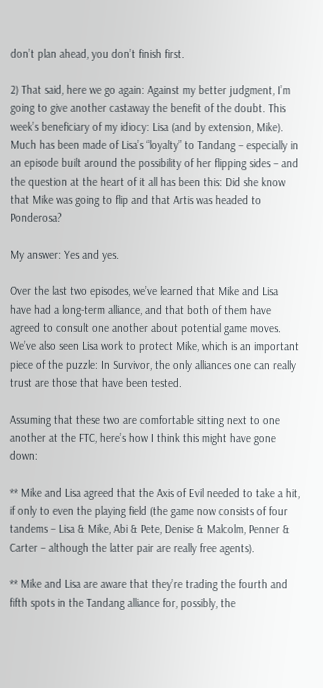don’t plan ahead, you don’t finish first.

2) That said, here we go again: Against my better judgment, I’m going to give another castaway the benefit of the doubt. This week’s beneficiary of my idiocy: Lisa (and by extension, Mike). Much has been made of Lisa’s “loyalty” to Tandang – especially in an episode built around the possibility of her flipping sides – and the question at the heart of it all has been this: Did she know that Mike was going to flip and that Artis was headed to Ponderosa?

My answer: Yes and yes.

Over the last two episodes, we’ve learned that Mike and Lisa have had a long-term alliance, and that both of them have agreed to consult one another about potential game moves. We’ve also seen Lisa work to protect Mike, which is an important piece of the puzzle: In Survivor, the only alliances one can really trust are those that have been tested.

Assuming that these two are comfortable sitting next to one another at the FTC, here’s how I think this might have gone down:

** Mike and Lisa agreed that the Axis of Evil needed to take a hit, if only to even the playing field (the game now consists of four tandems – Lisa & Mike, Abi & Pete, Denise & Malcolm, Penner & Carter – although the latter pair are really free agents).

** Mike and Lisa are aware that they’re trading the fourth and fifth spots in the Tandang alliance for, possibly, the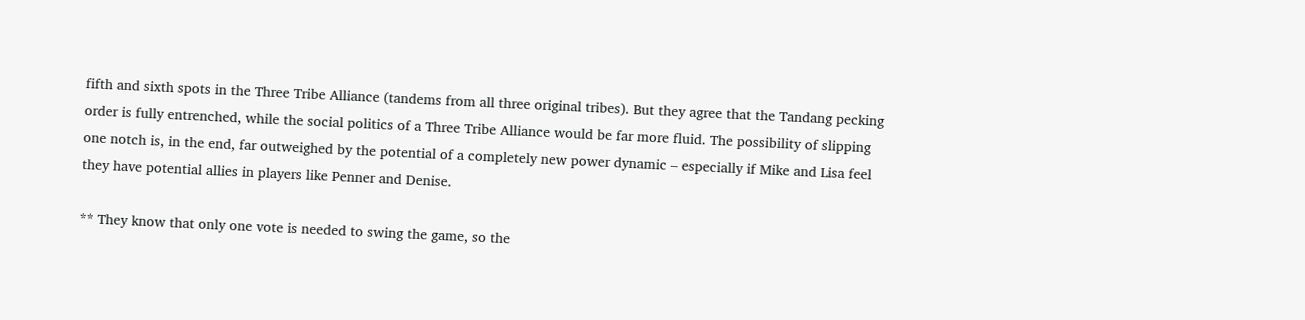fifth and sixth spots in the Three Tribe Alliance (tandems from all three original tribes). But they agree that the Tandang pecking order is fully entrenched, while the social politics of a Three Tribe Alliance would be far more fluid. The possibility of slipping one notch is, in the end, far outweighed by the potential of a completely new power dynamic – especially if Mike and Lisa feel they have potential allies in players like Penner and Denise.

** They know that only one vote is needed to swing the game, so the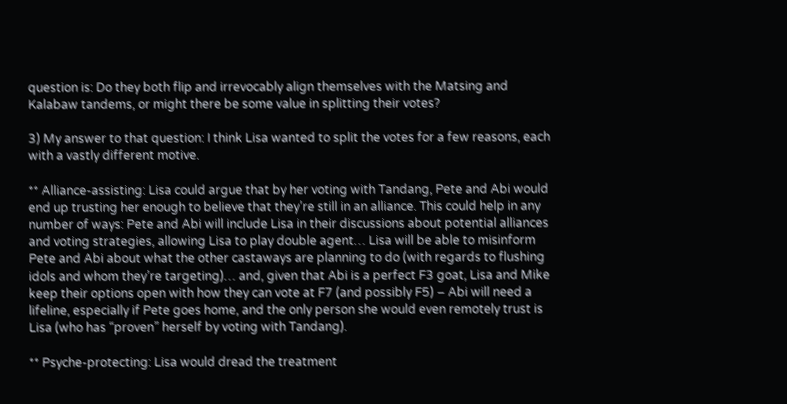question is: Do they both flip and irrevocably align themselves with the Matsing and Kalabaw tandems, or might there be some value in splitting their votes?

3) My answer to that question: I think Lisa wanted to split the votes for a few reasons, each with a vastly different motive.

** Alliance-assisting: Lisa could argue that by her voting with Tandang, Pete and Abi would end up trusting her enough to believe that they’re still in an alliance. This could help in any number of ways: Pete and Abi will include Lisa in their discussions about potential alliances and voting strategies, allowing Lisa to play double agent… Lisa will be able to misinform Pete and Abi about what the other castaways are planning to do (with regards to flushing idols and whom they’re targeting)… and, given that Abi is a perfect F3 goat, Lisa and Mike keep their options open with how they can vote at F7 (and possibly F5) – Abi will need a lifeline, especially if Pete goes home, and the only person she would even remotely trust is Lisa (who has “proven” herself by voting with Tandang).

** Psyche-protecting: Lisa would dread the treatment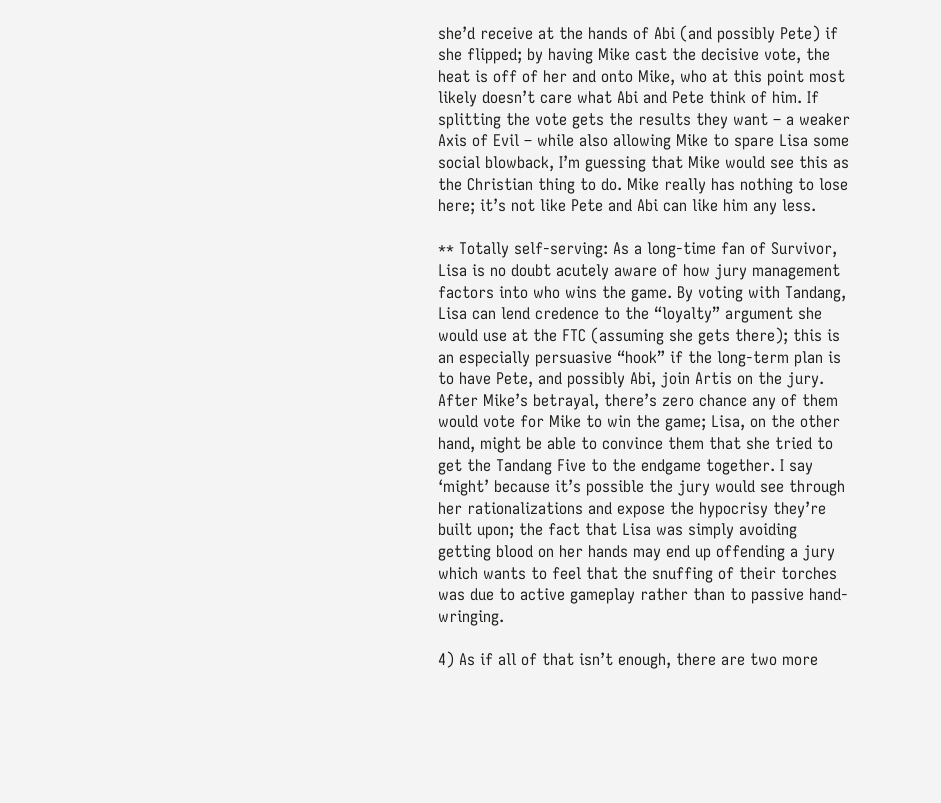she’d receive at the hands of Abi (and possibly Pete) if she flipped; by having Mike cast the decisive vote, the heat is off of her and onto Mike, who at this point most likely doesn’t care what Abi and Pete think of him. If splitting the vote gets the results they want – a weaker Axis of Evil – while also allowing Mike to spare Lisa some social blowback, I’m guessing that Mike would see this as the Christian thing to do. Mike really has nothing to lose here; it’s not like Pete and Abi can like him any less.

** Totally self-serving: As a long-time fan of Survivor, Lisa is no doubt acutely aware of how jury management factors into who wins the game. By voting with Tandang, Lisa can lend credence to the “loyalty” argument she would use at the FTC (assuming she gets there); this is an especially persuasive “hook” if the long-term plan is to have Pete, and possibly Abi, join Artis on the jury. After Mike’s betrayal, there’s zero chance any of them would vote for Mike to win the game; Lisa, on the other hand, might be able to convince them that she tried to get the Tandang Five to the endgame together. I say ‘might’ because it’s possible the jury would see through her rationalizations and expose the hypocrisy they’re built upon; the fact that Lisa was simply avoiding getting blood on her hands may end up offending a jury which wants to feel that the snuffing of their torches was due to active gameplay rather than to passive hand-wringing.

4) As if all of that isn’t enough, there are two more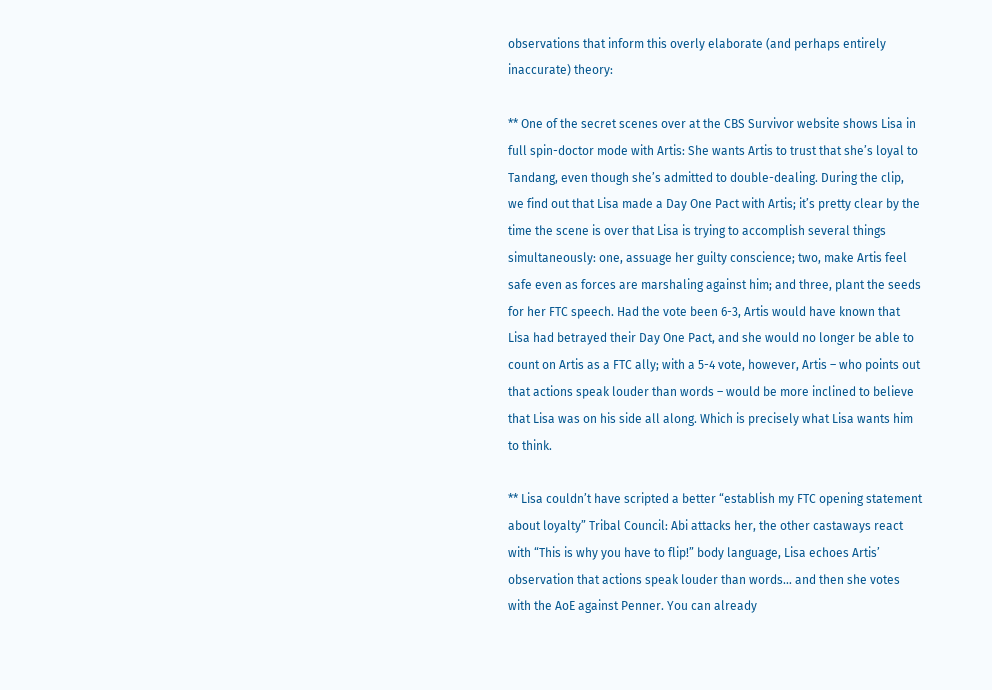observations that inform this overly elaborate (and perhaps entirely inaccurate) theory:

** One of the secret scenes over at the CBS Survivor website shows Lisa in full spin-doctor mode with Artis: She wants Artis to trust that she’s loyal to Tandang, even though she’s admitted to double-dealing. During the clip, we find out that Lisa made a Day One Pact with Artis; it’s pretty clear by the time the scene is over that Lisa is trying to accomplish several things simultaneously: one, assuage her guilty conscience; two, make Artis feel safe even as forces are marshaling against him; and three, plant the seeds for her FTC speech. Had the vote been 6-3, Artis would have known that Lisa had betrayed their Day One Pact, and she would no longer be able to count on Artis as a FTC ally; with a 5-4 vote, however, Artis – who points out that actions speak louder than words – would be more inclined to believe that Lisa was on his side all along. Which is precisely what Lisa wants him to think.

** Lisa couldn’t have scripted a better “establish my FTC opening statement about loyalty” Tribal Council: Abi attacks her, the other castaways react with “This is why you have to flip!” body language, Lisa echoes Artis’ observation that actions speak louder than words… and then she votes with the AoE against Penner. You can already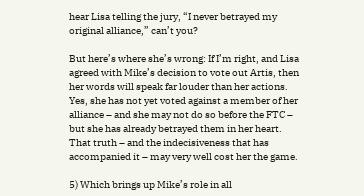hear Lisa telling the jury, “I never betrayed my original alliance,” can’t you?

But here’s where she’s wrong: If I’m right, and Lisa agreed with Mike’s decision to vote out Artis, then her words will speak far louder than her actions. Yes, she has not yet voted against a member of her alliance – and she may not do so before the FTC – but she has already betrayed them in her heart. That truth – and the indecisiveness that has accompanied it – may very well cost her the game.

5) Which brings up Mike’s role in all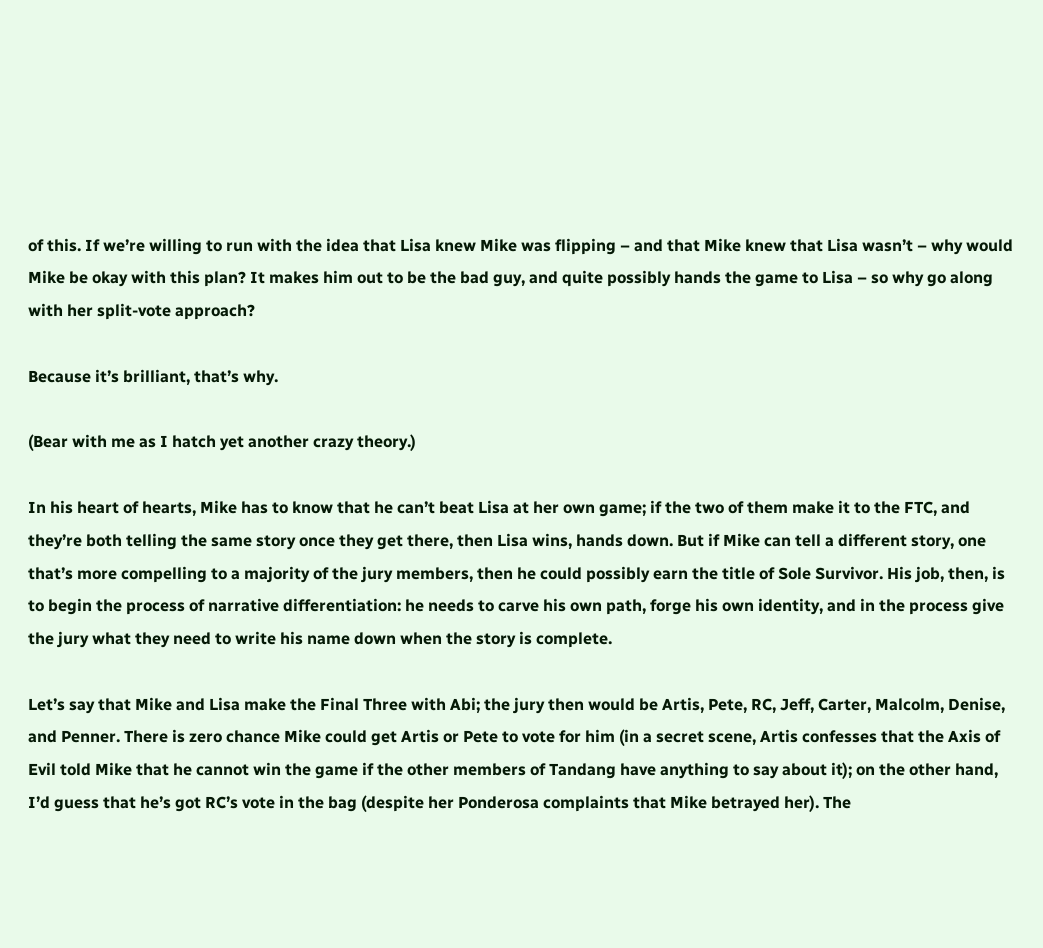of this. If we’re willing to run with the idea that Lisa knew Mike was flipping – and that Mike knew that Lisa wasn’t – why would Mike be okay with this plan? It makes him out to be the bad guy, and quite possibly hands the game to Lisa – so why go along with her split-vote approach?

Because it’s brilliant, that’s why.

(Bear with me as I hatch yet another crazy theory.)

In his heart of hearts, Mike has to know that he can’t beat Lisa at her own game; if the two of them make it to the FTC, and they’re both telling the same story once they get there, then Lisa wins, hands down. But if Mike can tell a different story, one that’s more compelling to a majority of the jury members, then he could possibly earn the title of Sole Survivor. His job, then, is to begin the process of narrative differentiation: he needs to carve his own path, forge his own identity, and in the process give the jury what they need to write his name down when the story is complete.

Let’s say that Mike and Lisa make the Final Three with Abi; the jury then would be Artis, Pete, RC, Jeff, Carter, Malcolm, Denise, and Penner. There is zero chance Mike could get Artis or Pete to vote for him (in a secret scene, Artis confesses that the Axis of Evil told Mike that he cannot win the game if the other members of Tandang have anything to say about it); on the other hand, I’d guess that he’s got RC’s vote in the bag (despite her Ponderosa complaints that Mike betrayed her). The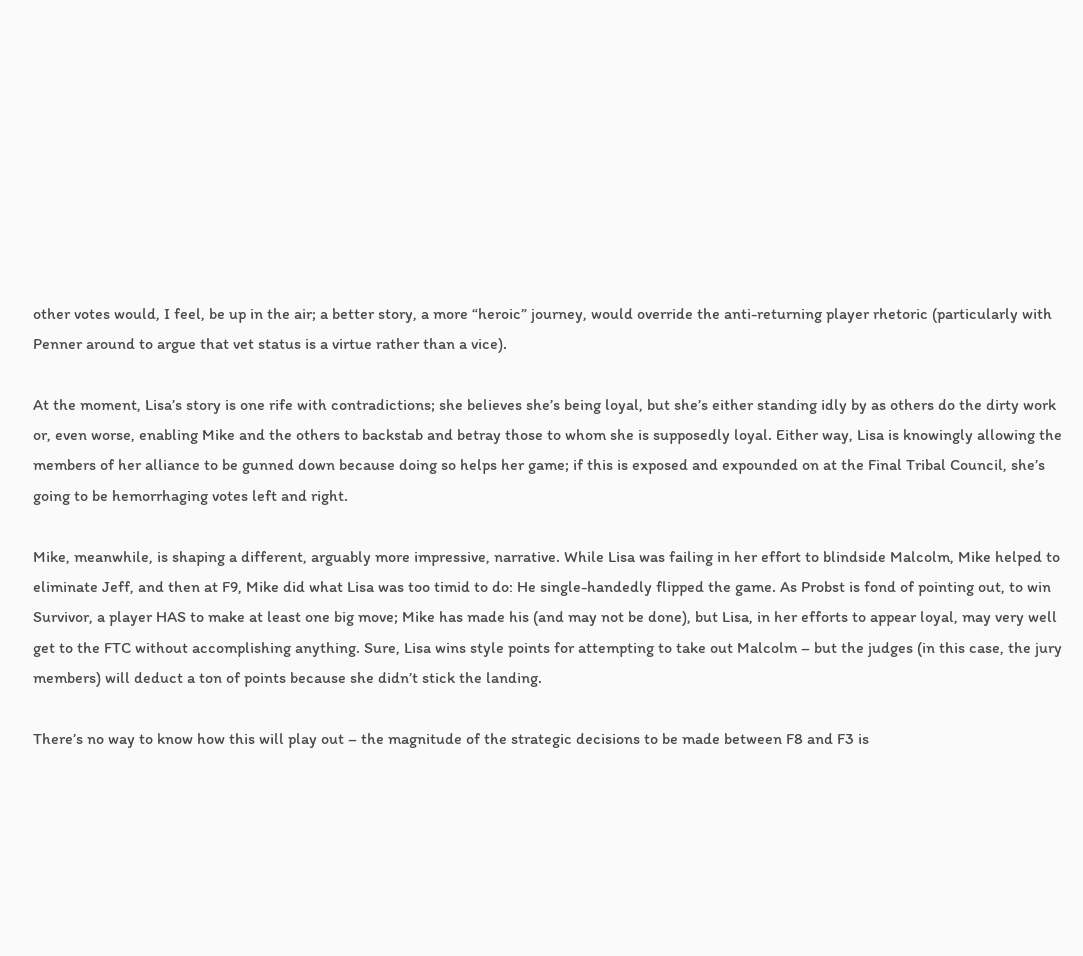other votes would, I feel, be up in the air; a better story, a more “heroic” journey, would override the anti-returning player rhetoric (particularly with Penner around to argue that vet status is a virtue rather than a vice).

At the moment, Lisa’s story is one rife with contradictions; she believes she’s being loyal, but she’s either standing idly by as others do the dirty work or, even worse, enabling Mike and the others to backstab and betray those to whom she is supposedly loyal. Either way, Lisa is knowingly allowing the members of her alliance to be gunned down because doing so helps her game; if this is exposed and expounded on at the Final Tribal Council, she’s going to be hemorrhaging votes left and right.

Mike, meanwhile, is shaping a different, arguably more impressive, narrative. While Lisa was failing in her effort to blindside Malcolm, Mike helped to eliminate Jeff, and then at F9, Mike did what Lisa was too timid to do: He single-handedly flipped the game. As Probst is fond of pointing out, to win Survivor, a player HAS to make at least one big move; Mike has made his (and may not be done), but Lisa, in her efforts to appear loyal, may very well get to the FTC without accomplishing anything. Sure, Lisa wins style points for attempting to take out Malcolm – but the judges (in this case, the jury members) will deduct a ton of points because she didn’t stick the landing.

There’s no way to know how this will play out – the magnitude of the strategic decisions to be made between F8 and F3 is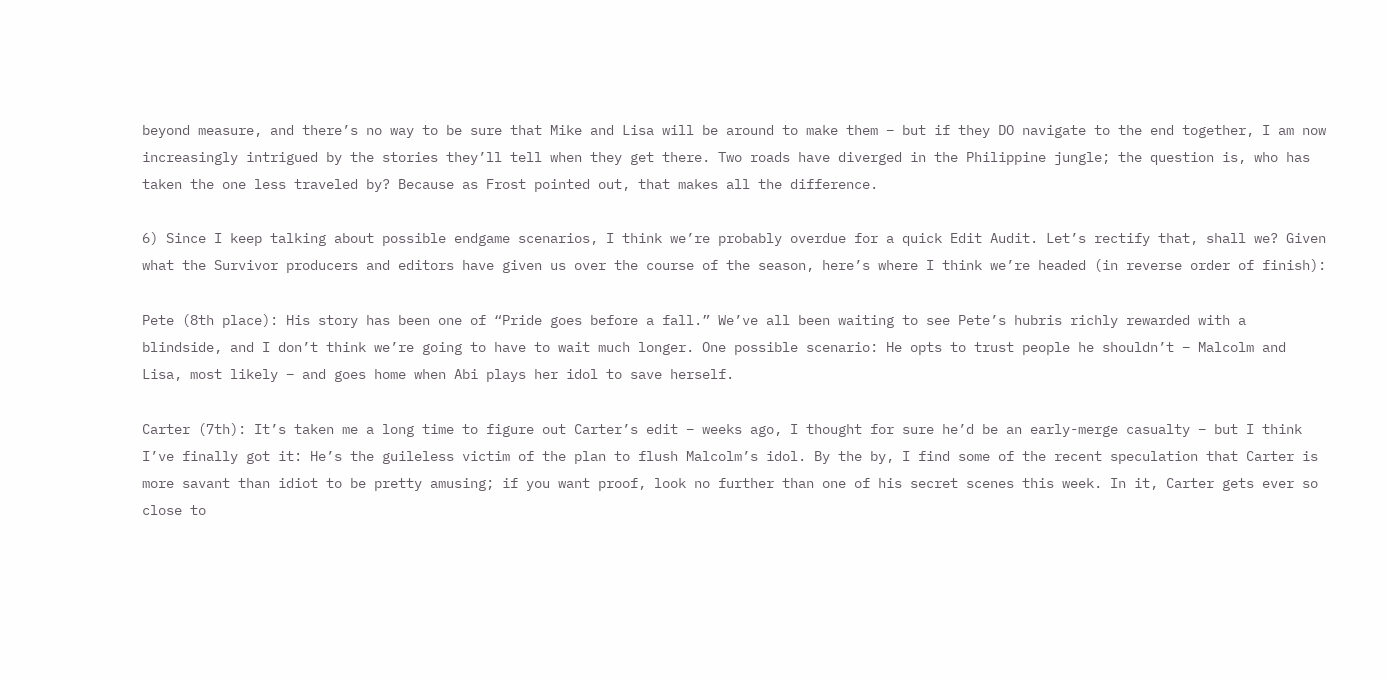beyond measure, and there’s no way to be sure that Mike and Lisa will be around to make them – but if they DO navigate to the end together, I am now increasingly intrigued by the stories they’ll tell when they get there. Two roads have diverged in the Philippine jungle; the question is, who has taken the one less traveled by? Because as Frost pointed out, that makes all the difference.

6) Since I keep talking about possible endgame scenarios, I think we’re probably overdue for a quick Edit Audit. Let’s rectify that, shall we? Given what the Survivor producers and editors have given us over the course of the season, here’s where I think we’re headed (in reverse order of finish):

Pete (8th place): His story has been one of “Pride goes before a fall.” We’ve all been waiting to see Pete’s hubris richly rewarded with a blindside, and I don’t think we’re going to have to wait much longer. One possible scenario: He opts to trust people he shouldn’t – Malcolm and Lisa, most likely – and goes home when Abi plays her idol to save herself.

Carter (7th): It’s taken me a long time to figure out Carter’s edit – weeks ago, I thought for sure he’d be an early-merge casualty – but I think I’ve finally got it: He’s the guileless victim of the plan to flush Malcolm’s idol. By the by, I find some of the recent speculation that Carter is more savant than idiot to be pretty amusing; if you want proof, look no further than one of his secret scenes this week. In it, Carter gets ever so close to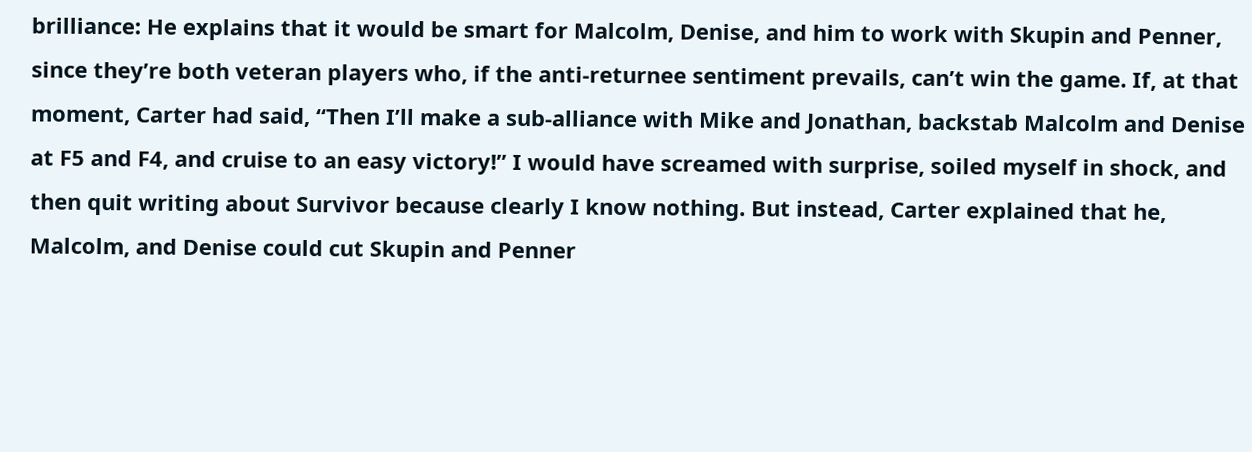brilliance: He explains that it would be smart for Malcolm, Denise, and him to work with Skupin and Penner, since they’re both veteran players who, if the anti-returnee sentiment prevails, can’t win the game. If, at that moment, Carter had said, “Then I’ll make a sub-alliance with Mike and Jonathan, backstab Malcolm and Denise at F5 and F4, and cruise to an easy victory!” I would have screamed with surprise, soiled myself in shock, and then quit writing about Survivor because clearly I know nothing. But instead, Carter explained that he, Malcolm, and Denise could cut Skupin and Penner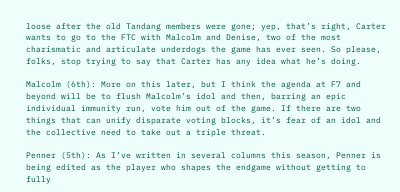loose after the old Tandang members were gone; yep, that’s right, Carter wants to go to the FTC with Malcolm and Denise, two of the most charismatic and articulate underdogs the game has ever seen. So please, folks, stop trying to say that Carter has any idea what he’s doing.

Malcolm (6th): More on this later, but I think the agenda at F7 and beyond will be to flush Malcolm’s idol and then, barring an epic individual immunity run, vote him out of the game. If there are two things that can unify disparate voting blocks, it’s fear of an idol and the collective need to take out a triple threat.

Penner (5th): As I’ve written in several columns this season, Penner is being edited as the player who shapes the endgame without getting to fully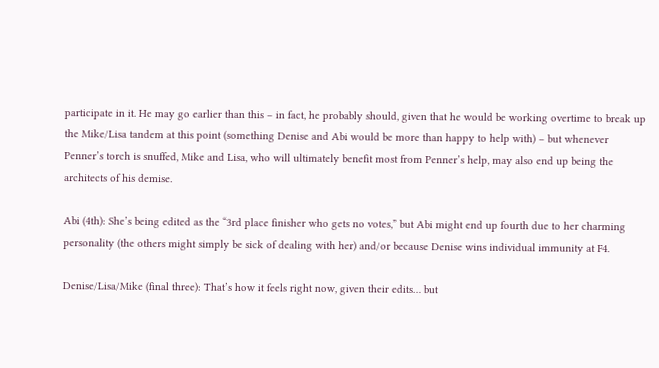participate in it. He may go earlier than this – in fact, he probably should, given that he would be working overtime to break up the Mike/Lisa tandem at this point (something Denise and Abi would be more than happy to help with) – but whenever Penner’s torch is snuffed, Mike and Lisa, who will ultimately benefit most from Penner’s help, may also end up being the architects of his demise.

Abi (4th): She’s being edited as the “3rd place finisher who gets no votes,” but Abi might end up fourth due to her charming personality (the others might simply be sick of dealing with her) and/or because Denise wins individual immunity at F4.

Denise/Lisa/Mike (final three): That’s how it feels right now, given their edits… but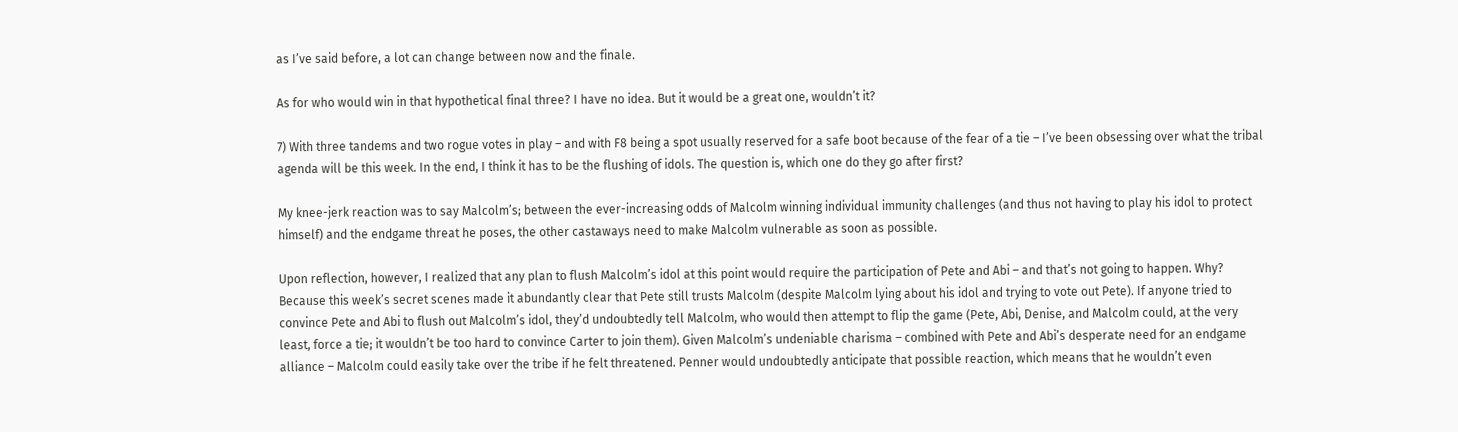as I’ve said before, a lot can change between now and the finale.

As for who would win in that hypothetical final three? I have no idea. But it would be a great one, wouldn’t it?

7) With three tandems and two rogue votes in play – and with F8 being a spot usually reserved for a safe boot because of the fear of a tie – I’ve been obsessing over what the tribal agenda will be this week. In the end, I think it has to be the flushing of idols. The question is, which one do they go after first?

My knee-jerk reaction was to say Malcolm’s; between the ever-increasing odds of Malcolm winning individual immunity challenges (and thus not having to play his idol to protect himself) and the endgame threat he poses, the other castaways need to make Malcolm vulnerable as soon as possible.

Upon reflection, however, I realized that any plan to flush Malcolm’s idol at this point would require the participation of Pete and Abi – and that’s not going to happen. Why? Because this week’s secret scenes made it abundantly clear that Pete still trusts Malcolm (despite Malcolm lying about his idol and trying to vote out Pete). If anyone tried to convince Pete and Abi to flush out Malcolm’s idol, they’d undoubtedly tell Malcolm, who would then attempt to flip the game (Pete, Abi, Denise, and Malcolm could, at the very least, force a tie; it wouldn’t be too hard to convince Carter to join them). Given Malcolm’s undeniable charisma – combined with Pete and Abi’s desperate need for an endgame alliance – Malcolm could easily take over the tribe if he felt threatened. Penner would undoubtedly anticipate that possible reaction, which means that he wouldn’t even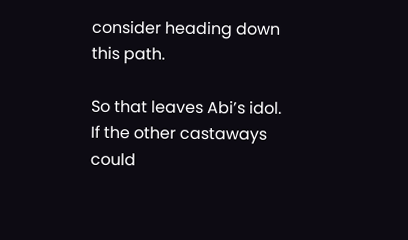consider heading down this path.

So that leaves Abi’s idol. If the other castaways could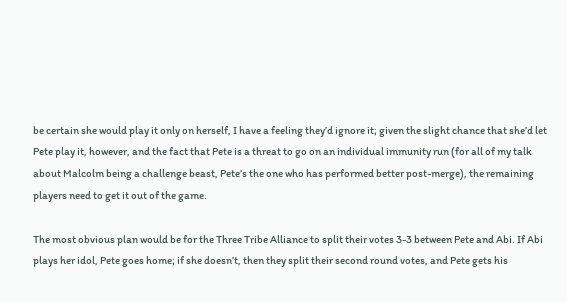be certain she would play it only on herself, I have a feeling they’d ignore it; given the slight chance that she’d let Pete play it, however, and the fact that Pete is a threat to go on an individual immunity run (for all of my talk about Malcolm being a challenge beast, Pete’s the one who has performed better post-merge), the remaining players need to get it out of the game.

The most obvious plan would be for the Three Tribe Alliance to split their votes 3-3 between Pete and Abi. If Abi plays her idol, Pete goes home; if she doesn’t, then they split their second round votes, and Pete gets his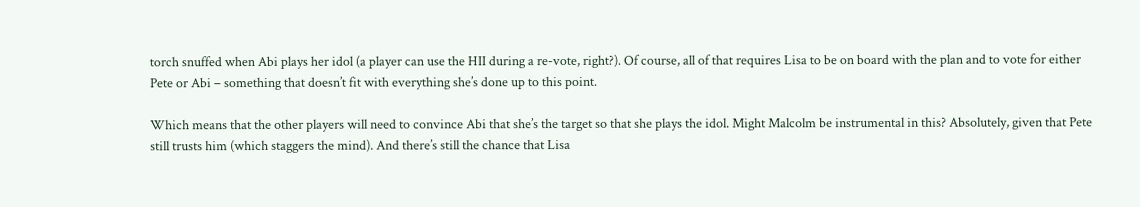torch snuffed when Abi plays her idol (a player can use the HII during a re-vote, right?). Of course, all of that requires Lisa to be on board with the plan and to vote for either Pete or Abi – something that doesn’t fit with everything she’s done up to this point.

Which means that the other players will need to convince Abi that she’s the target so that she plays the idol. Might Malcolm be instrumental in this? Absolutely, given that Pete still trusts him (which staggers the mind). And there’s still the chance that Lisa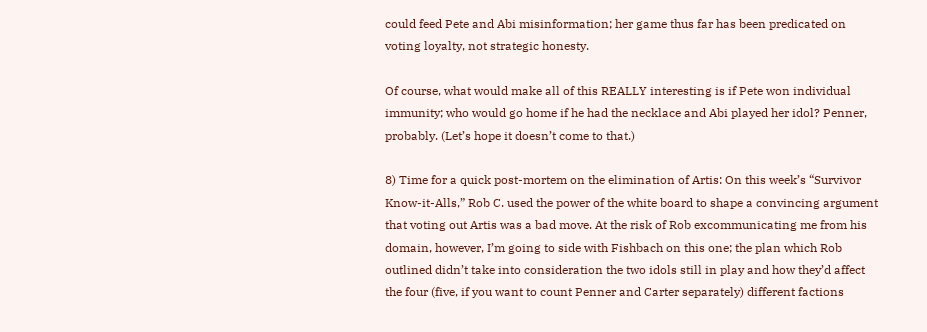could feed Pete and Abi misinformation; her game thus far has been predicated on voting loyalty, not strategic honesty.

Of course, what would make all of this REALLY interesting is if Pete won individual immunity; who would go home if he had the necklace and Abi played her idol? Penner, probably. (Let’s hope it doesn’t come to that.)

8) Time for a quick post-mortem on the elimination of Artis: On this week’s “Survivor Know-it-Alls,” Rob C. used the power of the white board to shape a convincing argument that voting out Artis was a bad move. At the risk of Rob excommunicating me from his domain, however, I’m going to side with Fishbach on this one; the plan which Rob outlined didn’t take into consideration the two idols still in play and how they’d affect the four (five, if you want to count Penner and Carter separately) different factions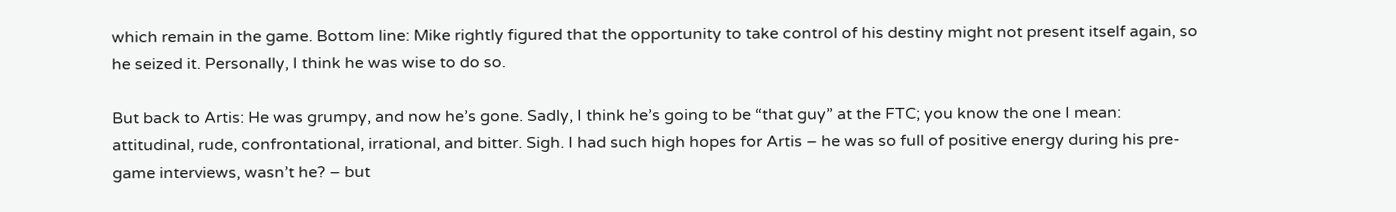which remain in the game. Bottom line: Mike rightly figured that the opportunity to take control of his destiny might not present itself again, so he seized it. Personally, I think he was wise to do so.

But back to Artis: He was grumpy, and now he’s gone. Sadly, I think he’s going to be “that guy” at the FTC; you know the one I mean: attitudinal, rude, confrontational, irrational, and bitter. Sigh. I had such high hopes for Artis – he was so full of positive energy during his pre-game interviews, wasn’t he? – but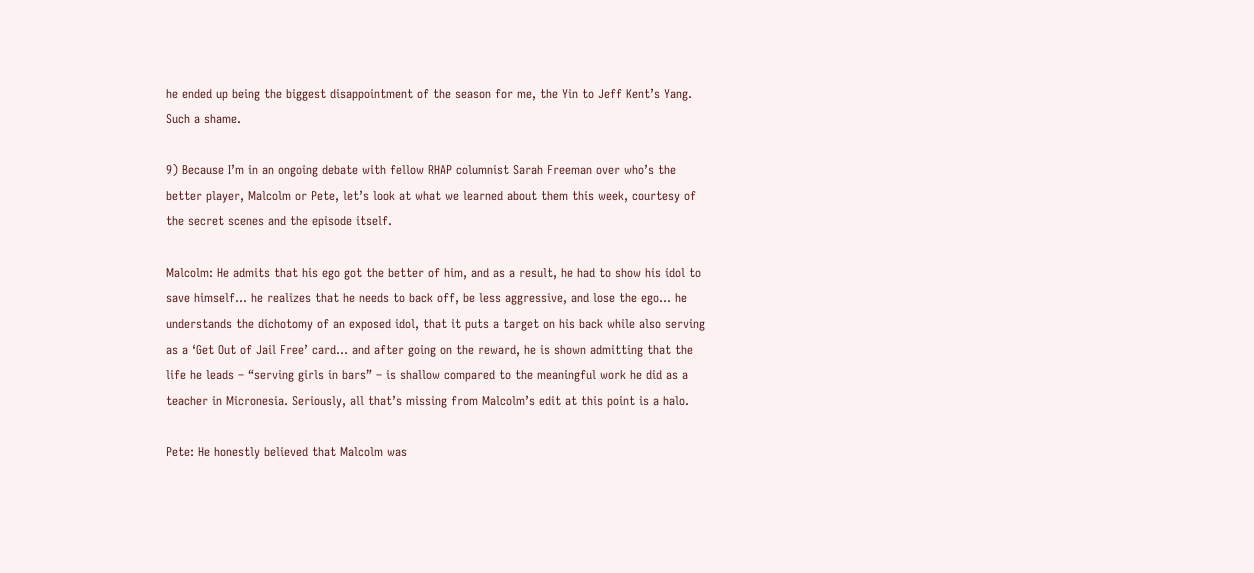he ended up being the biggest disappointment of the season for me, the Yin to Jeff Kent’s Yang. Such a shame.

9) Because I’m in an ongoing debate with fellow RHAP columnist Sarah Freeman over who’s the better player, Malcolm or Pete, let’s look at what we learned about them this week, courtesy of the secret scenes and the episode itself.

Malcolm: He admits that his ego got the better of him, and as a result, he had to show his idol to save himself… he realizes that he needs to back off, be less aggressive, and lose the ego… he understands the dichotomy of an exposed idol, that it puts a target on his back while also serving as a ‘Get Out of Jail Free’ card… and after going on the reward, he is shown admitting that the life he leads – “serving girls in bars” – is shallow compared to the meaningful work he did as a teacher in Micronesia. Seriously, all that’s missing from Malcolm’s edit at this point is a halo.

Pete: He honestly believed that Malcolm was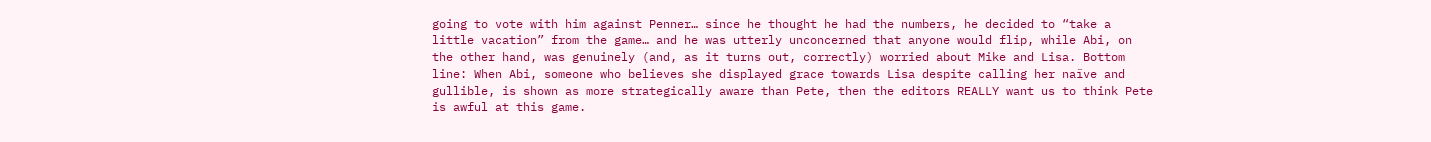going to vote with him against Penner… since he thought he had the numbers, he decided to “take a little vacation” from the game… and he was utterly unconcerned that anyone would flip, while Abi, on the other hand, was genuinely (and, as it turns out, correctly) worried about Mike and Lisa. Bottom line: When Abi, someone who believes she displayed grace towards Lisa despite calling her naïve and gullible, is shown as more strategically aware than Pete, then the editors REALLY want us to think Pete is awful at this game.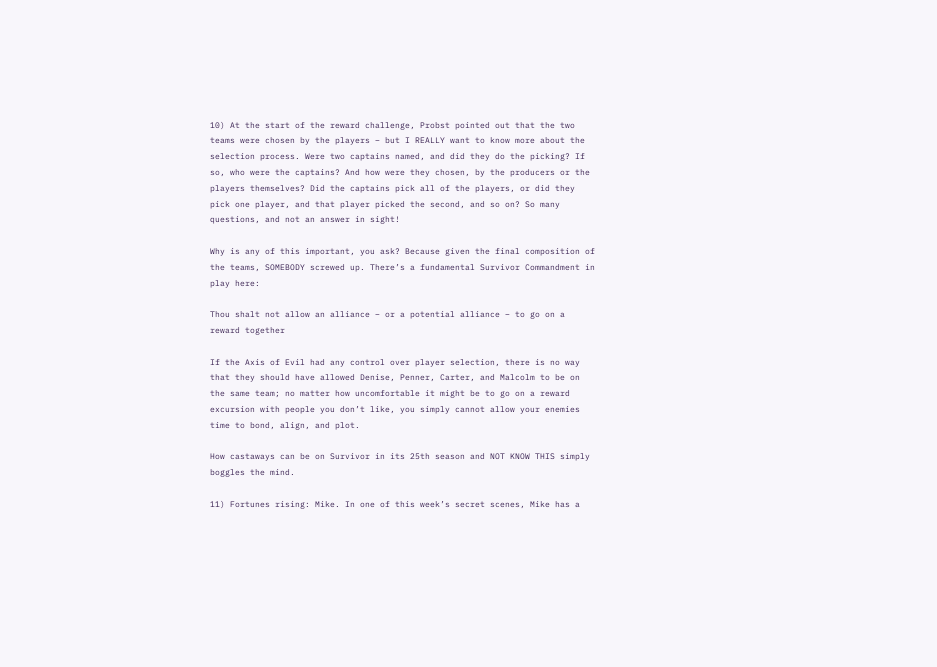10) At the start of the reward challenge, Probst pointed out that the two teams were chosen by the players – but I REALLY want to know more about the selection process. Were two captains named, and did they do the picking? If so, who were the captains? And how were they chosen, by the producers or the players themselves? Did the captains pick all of the players, or did they pick one player, and that player picked the second, and so on? So many questions, and not an answer in sight!

Why is any of this important, you ask? Because given the final composition of the teams, SOMEBODY screwed up. There’s a fundamental Survivor Commandment in play here:

Thou shalt not allow an alliance – or a potential alliance – to go on a reward together

If the Axis of Evil had any control over player selection, there is no way that they should have allowed Denise, Penner, Carter, and Malcolm to be on the same team; no matter how uncomfortable it might be to go on a reward excursion with people you don’t like, you simply cannot allow your enemies time to bond, align, and plot.

How castaways can be on Survivor in its 25th season and NOT KNOW THIS simply boggles the mind.

11) Fortunes rising: Mike. In one of this week’s secret scenes, Mike has a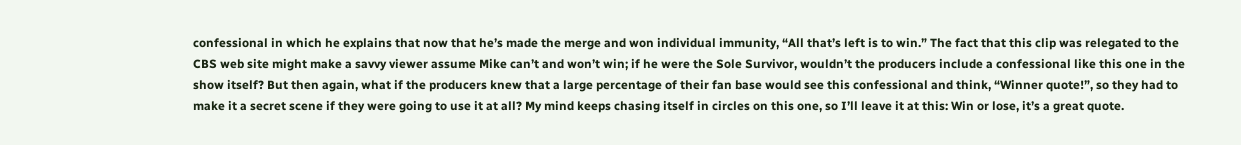confessional in which he explains that now that he’s made the merge and won individual immunity, “All that’s left is to win.” The fact that this clip was relegated to the CBS web site might make a savvy viewer assume Mike can’t and won’t win; if he were the Sole Survivor, wouldn’t the producers include a confessional like this one in the show itself? But then again, what if the producers knew that a large percentage of their fan base would see this confessional and think, “Winner quote!”, so they had to make it a secret scene if they were going to use it at all? My mind keeps chasing itself in circles on this one, so I’ll leave it at this: Win or lose, it’s a great quote.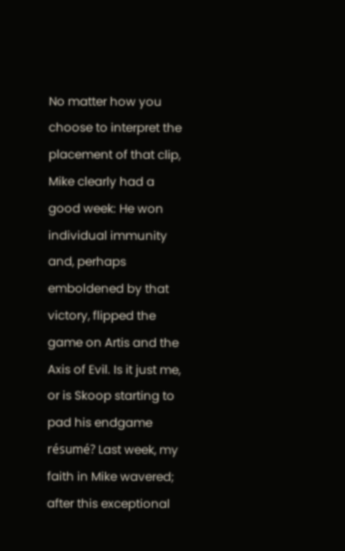No matter how you choose to interpret the placement of that clip, Mike clearly had a good week: He won individual immunity and, perhaps emboldened by that victory, flipped the game on Artis and the Axis of Evil. Is it just me, or is Skoop starting to pad his endgame résumé? Last week, my faith in Mike wavered; after this exceptional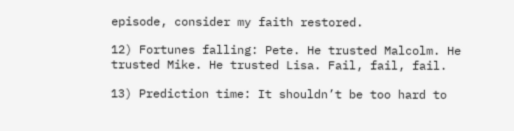episode, consider my faith restored.

12) Fortunes falling: Pete. He trusted Malcolm. He trusted Mike. He trusted Lisa. Fail, fail, fail.

13) Prediction time: It shouldn’t be too hard to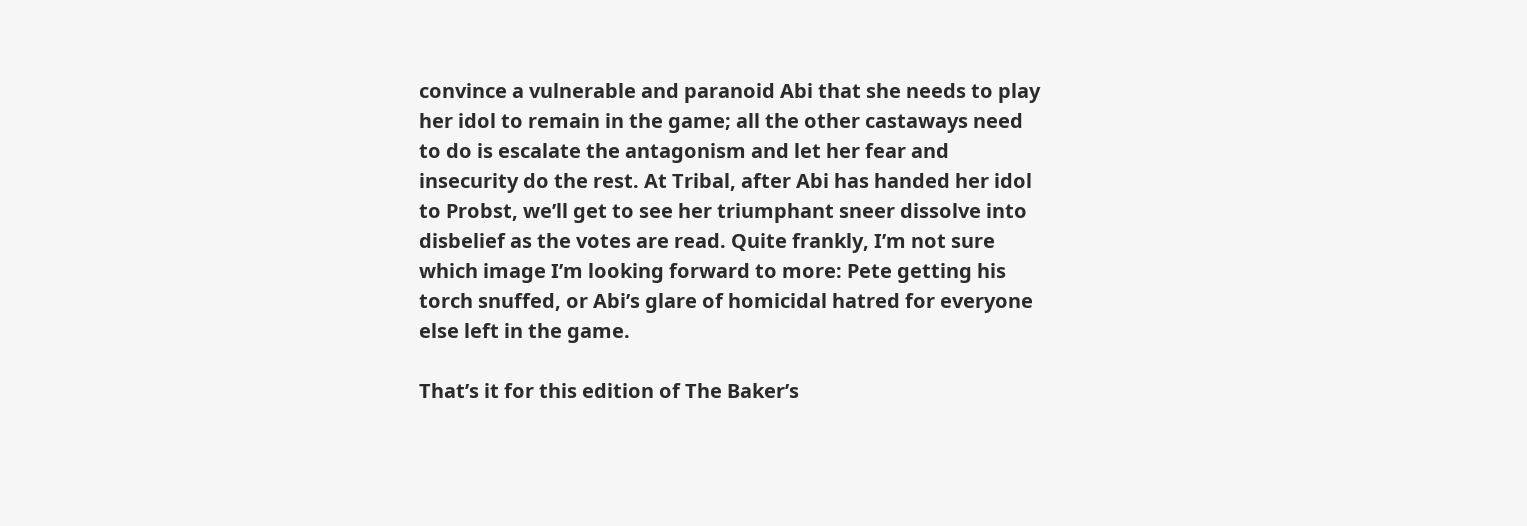convince a vulnerable and paranoid Abi that she needs to play her idol to remain in the game; all the other castaways need to do is escalate the antagonism and let her fear and insecurity do the rest. At Tribal, after Abi has handed her idol to Probst, we’ll get to see her triumphant sneer dissolve into disbelief as the votes are read. Quite frankly, I’m not sure which image I’m looking forward to more: Pete getting his torch snuffed, or Abi’s glare of homicidal hatred for everyone else left in the game.

That’s it for this edition of The Baker’s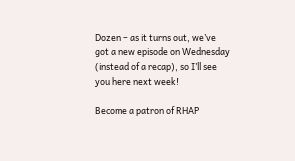Dozen – as it turns out, we’ve got a new episode on Wednesday (instead of a recap), so I’ll see you here next week!

Become a patron of RHAP